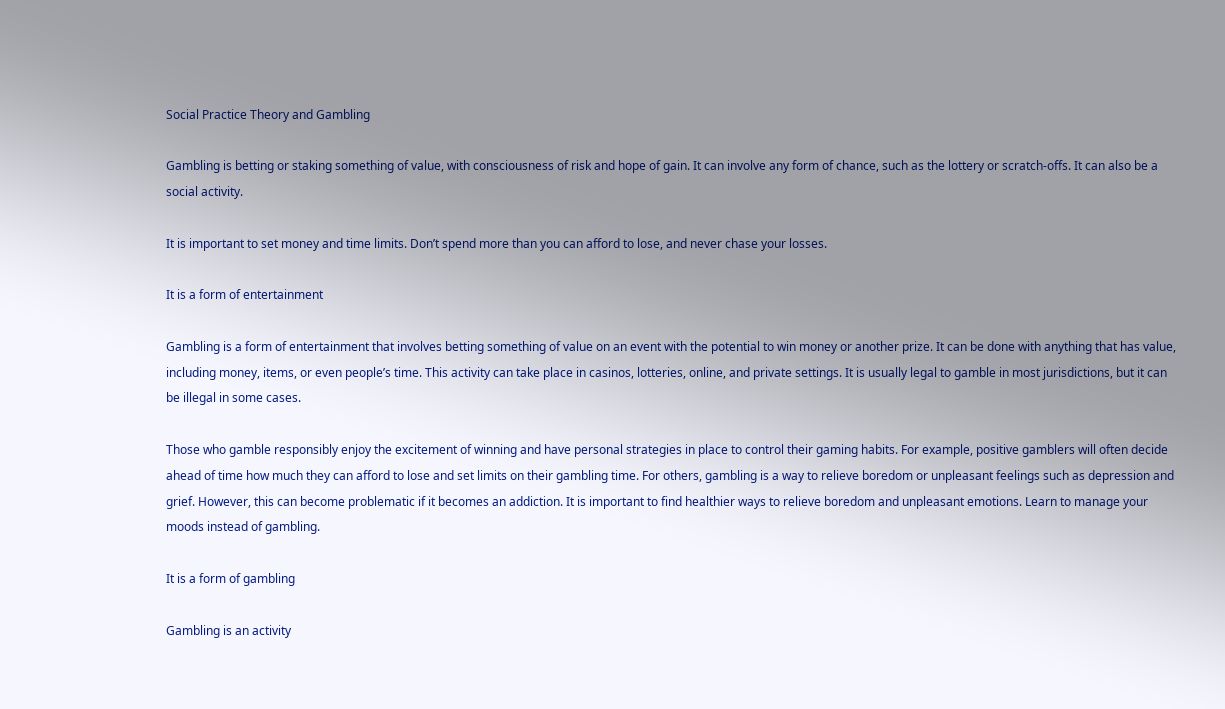Social Practice Theory and Gambling

Gambling is betting or staking something of value, with consciousness of risk and hope of gain. It can involve any form of chance, such as the lottery or scratch-offs. It can also be a social activity.

It is important to set money and time limits. Don’t spend more than you can afford to lose, and never chase your losses.

It is a form of entertainment

Gambling is a form of entertainment that involves betting something of value on an event with the potential to win money or another prize. It can be done with anything that has value, including money, items, or even people’s time. This activity can take place in casinos, lotteries, online, and private settings. It is usually legal to gamble in most jurisdictions, but it can be illegal in some cases.

Those who gamble responsibly enjoy the excitement of winning and have personal strategies in place to control their gaming habits. For example, positive gamblers will often decide ahead of time how much they can afford to lose and set limits on their gambling time. For others, gambling is a way to relieve boredom or unpleasant feelings such as depression and grief. However, this can become problematic if it becomes an addiction. It is important to find healthier ways to relieve boredom and unpleasant emotions. Learn to manage your moods instead of gambling.

It is a form of gambling

Gambling is an activity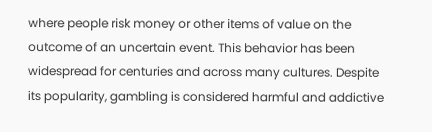where people risk money or other items of value on the outcome of an uncertain event. This behavior has been widespread for centuries and across many cultures. Despite its popularity, gambling is considered harmful and addictive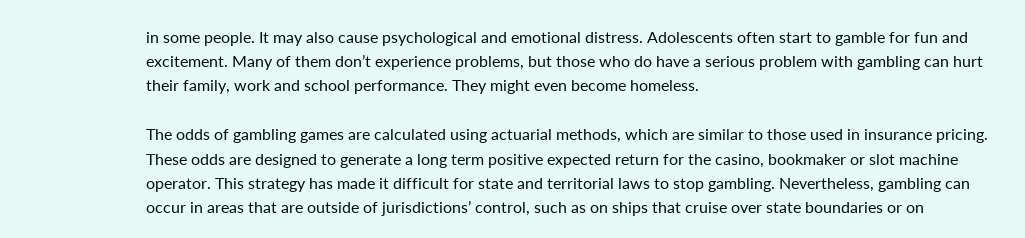in some people. It may also cause psychological and emotional distress. Adolescents often start to gamble for fun and excitement. Many of them don’t experience problems, but those who do have a serious problem with gambling can hurt their family, work and school performance. They might even become homeless.

The odds of gambling games are calculated using actuarial methods, which are similar to those used in insurance pricing. These odds are designed to generate a long term positive expected return for the casino, bookmaker or slot machine operator. This strategy has made it difficult for state and territorial laws to stop gambling. Nevertheless, gambling can occur in areas that are outside of jurisdictions’ control, such as on ships that cruise over state boundaries or on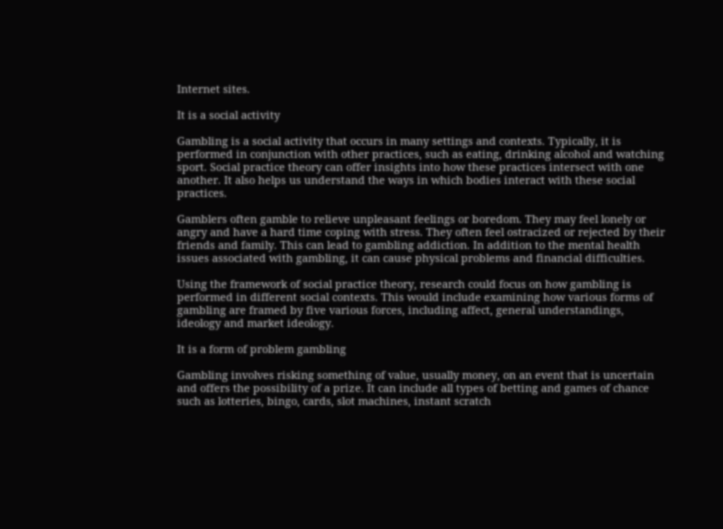Internet sites.

It is a social activity

Gambling is a social activity that occurs in many settings and contexts. Typically, it is performed in conjunction with other practices, such as eating, drinking alcohol and watching sport. Social practice theory can offer insights into how these practices intersect with one another. It also helps us understand the ways in which bodies interact with these social practices.

Gamblers often gamble to relieve unpleasant feelings or boredom. They may feel lonely or angry and have a hard time coping with stress. They often feel ostracized or rejected by their friends and family. This can lead to gambling addiction. In addition to the mental health issues associated with gambling, it can cause physical problems and financial difficulties.

Using the framework of social practice theory, research could focus on how gambling is performed in different social contexts. This would include examining how various forms of gambling are framed by five various forces, including affect, general understandings, ideology and market ideology.

It is a form of problem gambling

Gambling involves risking something of value, usually money, on an event that is uncertain and offers the possibility of a prize. It can include all types of betting and games of chance such as lotteries, bingo, cards, slot machines, instant scratch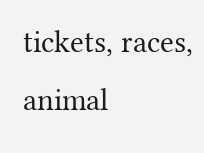tickets, races, animal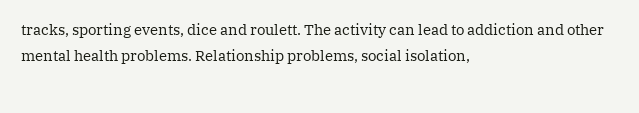tracks, sporting events, dice and roulett. The activity can lead to addiction and other mental health problems. Relationship problems, social isolation,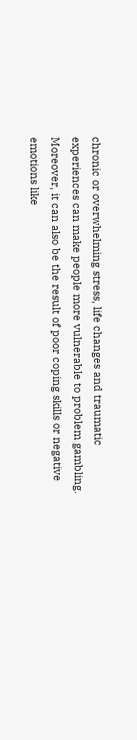chronic or overwhelming stress, life changes and traumatic experiences can make people more vulnerable to problem gambling. Moreover, it can also be the result of poor coping skills or negative emotions like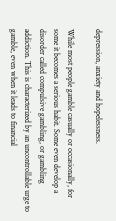depression, anxiety and hopelessness.

While most people gamble casually or occasionally, for some it becomes a serious habit. Some even develop a disorder called compulsive gambling, or gambling addiction. This is characterized by an uncontrollable urge to gamble, even when it leads to financial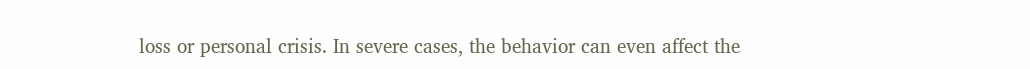loss or personal crisis. In severe cases, the behavior can even affect the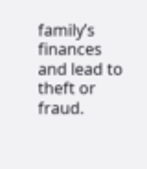family’s finances and lead to theft or fraud.